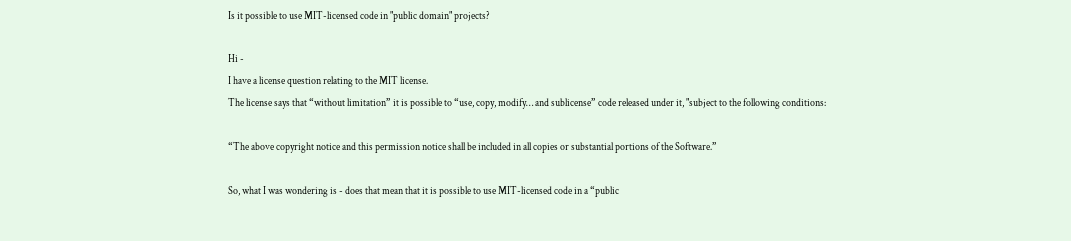Is it possible to use MIT-licensed code in "public domain" projects?

Hi -
I have a license question relating to the MIT license.
The license says that “without limitation” it is possible to “use, copy, modify… and sublicense” code released under it, "subject to the following conditions:

“The above copyright notice and this permission notice shall be included in all copies or substantial portions of the Software.”

So, what I was wondering is - does that mean that it is possible to use MIT-licensed code in a “public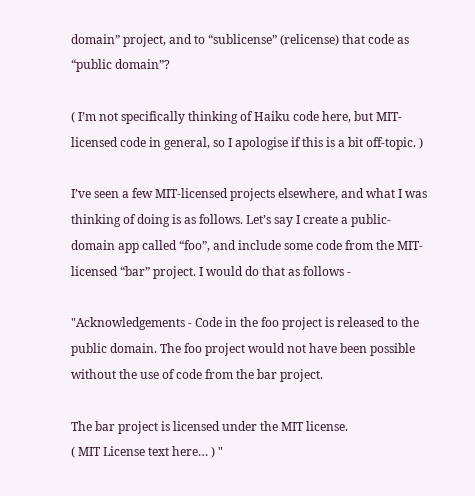domain” project, and to “sublicense” (relicense) that code as “public domain”?

( I’m not specifically thinking of Haiku code here, but MIT-licensed code in general, so I apologise if this is a bit off-topic. )

I’ve seen a few MIT-licensed projects elsewhere, and what I was thinking of doing is as follows. Let’s say I create a public-domain app called “foo”, and include some code from the MIT-licensed “bar” project. I would do that as follows -

"Acknowledgements - Code in the foo project is released to the public domain. The foo project would not have been possible without the use of code from the bar project.

The bar project is licensed under the MIT license.
( MIT License text here… ) "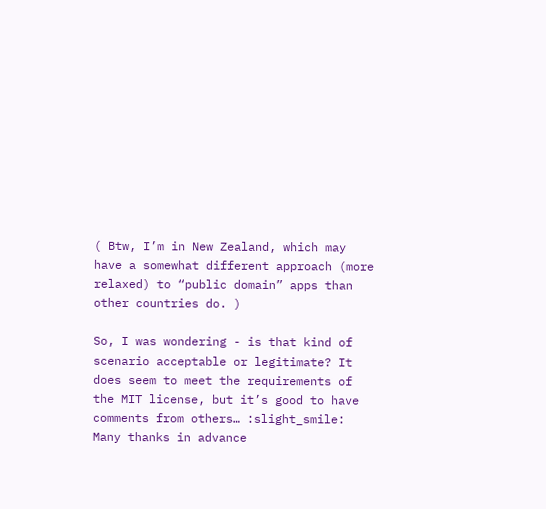( Btw, I’m in New Zealand, which may have a somewhat different approach (more relaxed) to “public domain” apps than other countries do. )

So, I was wondering - is that kind of scenario acceptable or legitimate? It does seem to meet the requirements of the MIT license, but it’s good to have comments from others… :slight_smile:
Many thanks in advance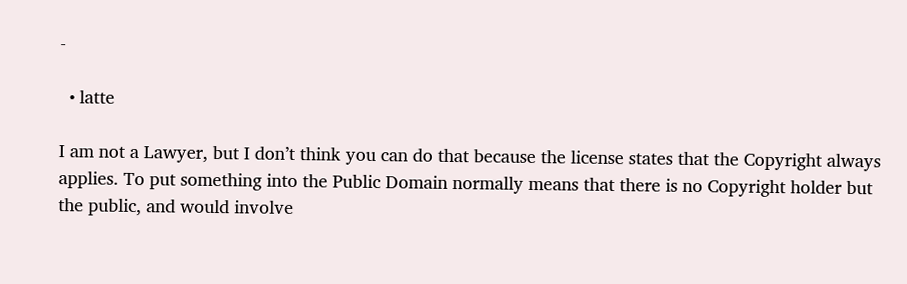-

  • latte

I am not a Lawyer, but I don’t think you can do that because the license states that the Copyright always applies. To put something into the Public Domain normally means that there is no Copyright holder but the public, and would involve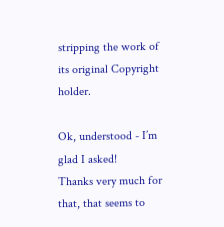stripping the work of its original Copyright holder.

Ok, understood - I’m glad I asked!
Thanks very much for that, that seems to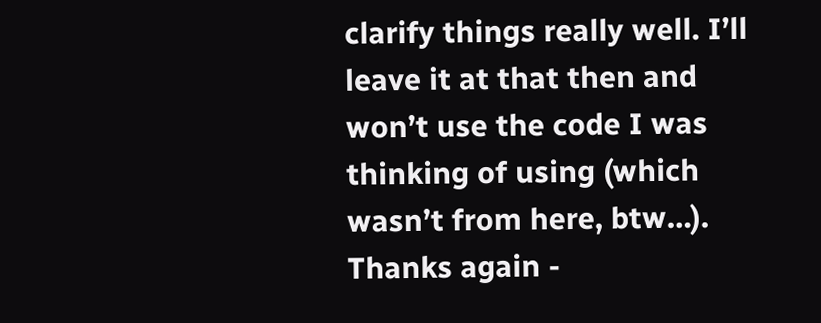clarify things really well. I’ll leave it at that then and won’t use the code I was thinking of using (which wasn’t from here, btw…).
Thanks again -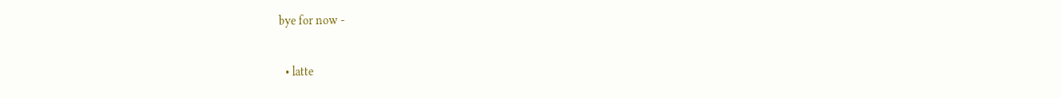bye for now -

  • latte